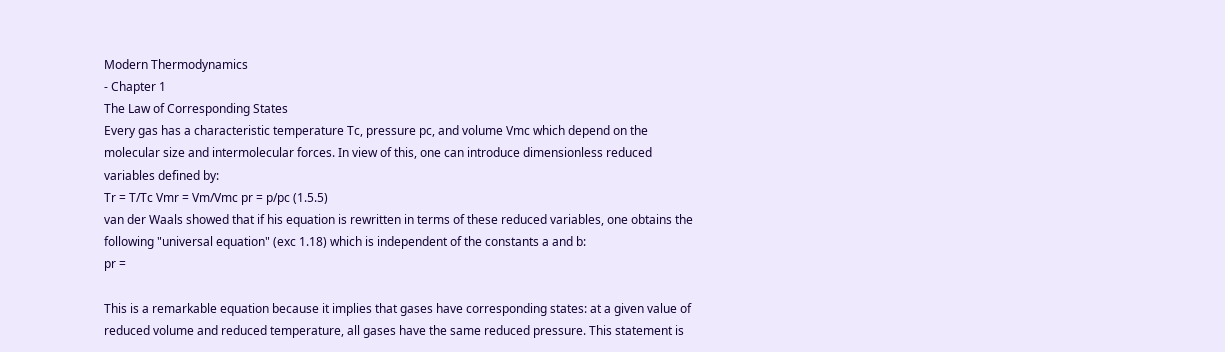Modern Thermodynamics
- Chapter 1
The Law of Corresponding States
Every gas has a characteristic temperature Tc, pressure pc, and volume Vmc which depend on the
molecular size and intermolecular forces. In view of this, one can introduce dimensionless reduced
variables defined by:
Tr = T/Tc Vmr = Vm/Vmc pr = p/pc (1.5.5)
van der Waals showed that if his equation is rewritten in terms of these reduced variables, one obtains the
following "universal equation" (exc 1.18) which is independent of the constants a and b:
pr =

This is a remarkable equation because it implies that gases have corresponding states: at a given value of
reduced volume and reduced temperature, all gases have the same reduced pressure. This statement is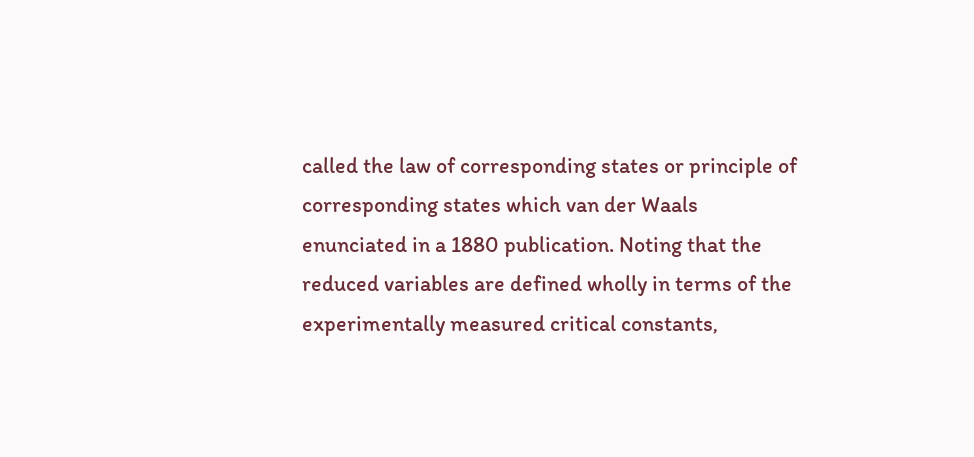called the law of corresponding states or principle of corresponding states which van der Waals
enunciated in a 1880 publication. Noting that the reduced variables are defined wholly in terms of the
experimentally measured critical constants,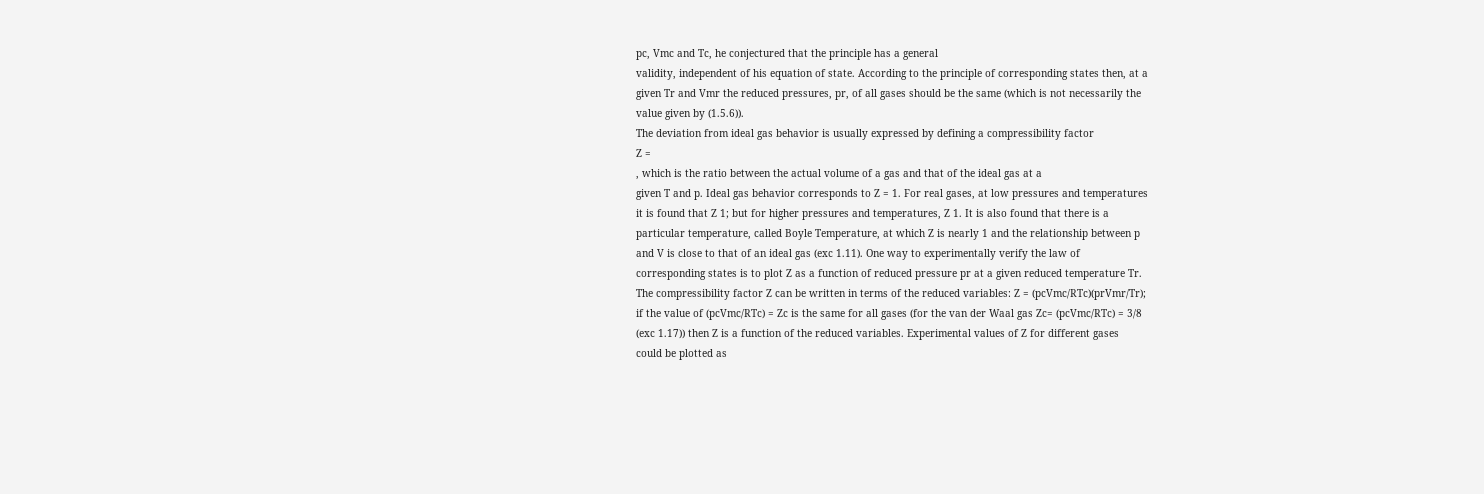pc, Vmc and Tc, he conjectured that the principle has a general
validity, independent of his equation of state. According to the principle of corresponding states then, at a
given Tr and Vmr the reduced pressures, pr, of all gases should be the same (which is not necessarily the
value given by (1.5.6)).
The deviation from ideal gas behavior is usually expressed by defining a compressibility factor
Z =
, which is the ratio between the actual volume of a gas and that of the ideal gas at a
given T and p. Ideal gas behavior corresponds to Z = 1. For real gases, at low pressures and temperatures
it is found that Z 1; but for higher pressures and temperatures, Z 1. It is also found that there is a
particular temperature, called Boyle Temperature, at which Z is nearly 1 and the relationship between p
and V is close to that of an ideal gas (exc 1.11). One way to experimentally verify the law of
corresponding states is to plot Z as a function of reduced pressure pr at a given reduced temperature Tr.
The compressibility factor Z can be written in terms of the reduced variables: Z = (pcVmc/RTc)(prVmr/Tr);
if the value of (pcVmc/RTc) = Zc is the same for all gases (for the van der Waal gas Zc= (pcVmc/RTc) = 3/8
(exc 1.17)) then Z is a function of the reduced variables. Experimental values of Z for different gases
could be plotted as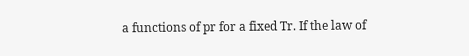a functions of pr for a fixed Tr. If the law of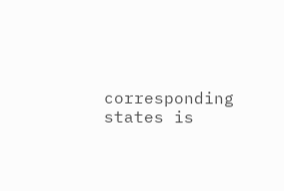corresponding states is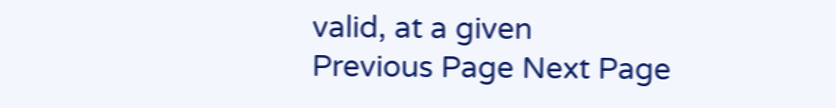valid, at a given
Previous Page Next Page